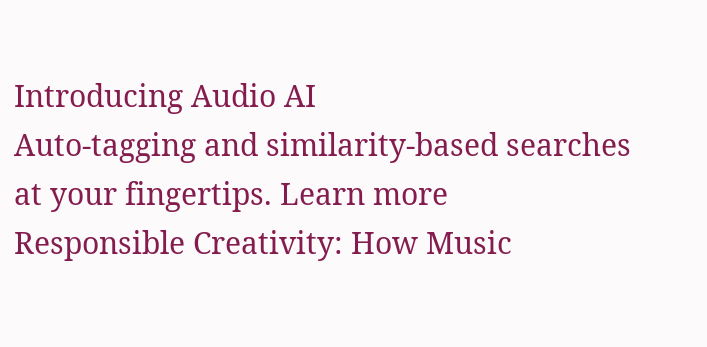Introducing Audio AI
Auto-tagging and similarity-based searches at your fingertips. Learn more
Responsible Creativity: How Music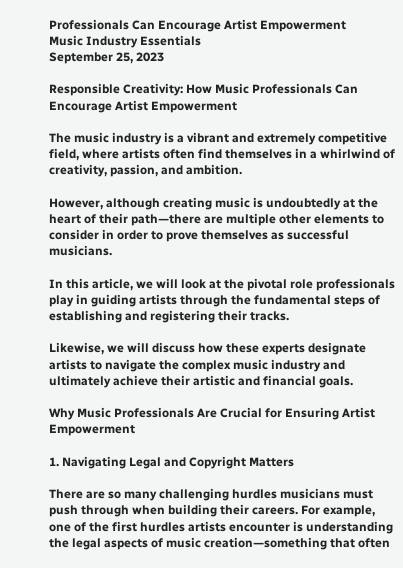Professionals Can Encourage Artist Empowerment
Music Industry Essentials
September 25, 2023

Responsible Creativity: How Music Professionals Can Encourage Artist Empowerment

The music industry is a vibrant and extremely competitive field, where artists often find themselves in a whirlwind of creativity, passion, and ambition.

However, although creating music is undoubtedly at the heart of their path—there are multiple other elements to consider in order to prove themselves as successful musicians.

In this article, we will look at the pivotal role professionals play in guiding artists through the fundamental steps of establishing and registering their tracks.

Likewise, we will discuss how these experts designate artists to navigate the complex music industry and ultimately achieve their artistic and financial goals.

Why Music Professionals Are Crucial for Ensuring Artist Empowerment

1. Navigating Legal and Copyright Matters

There are so many challenging hurdles musicians must push through when building their careers. For example, one of the first hurdles artists encounter is understanding the legal aspects of music creation—something that often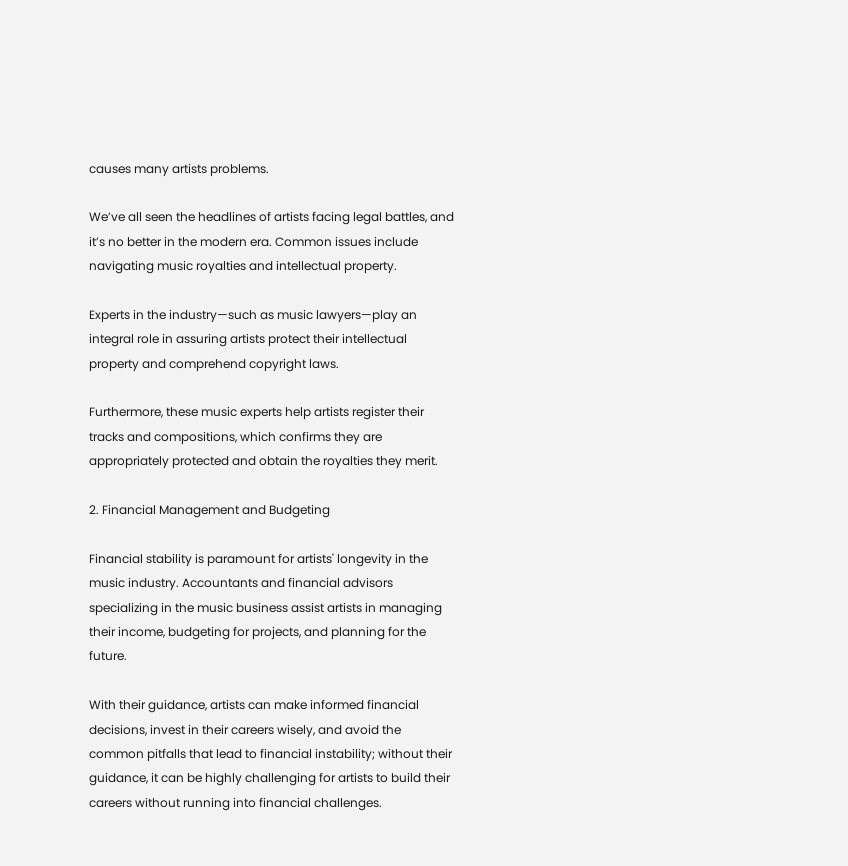causes many artists problems.

We’ve all seen the headlines of artists facing legal battles, and it’s no better in the modern era. Common issues include navigating music royalties and intellectual property.

Experts in the industry—such as music lawyers—play an integral role in assuring artists protect their intellectual property and comprehend copyright laws.

Furthermore, these music experts help artists register their tracks and compositions, which confirms they are appropriately protected and obtain the royalties they merit.

2. Financial Management and Budgeting

Financial stability is paramount for artists' longevity in the music industry. Accountants and financial advisors specializing in the music business assist artists in managing their income, budgeting for projects, and planning for the future.

With their guidance, artists can make informed financial decisions, invest in their careers wisely, and avoid the common pitfalls that lead to financial instability; without their guidance, it can be highly challenging for artists to build their careers without running into financial challenges.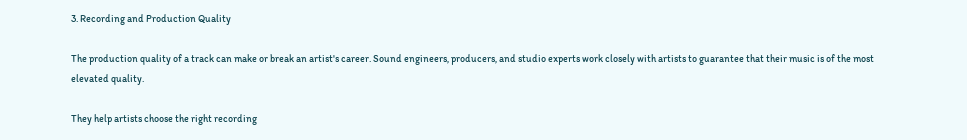3. Recording and Production Quality

The production quality of a track can make or break an artist's career. Sound engineers, producers, and studio experts work closely with artists to guarantee that their music is of the most elevated quality.

They help artists choose the right recording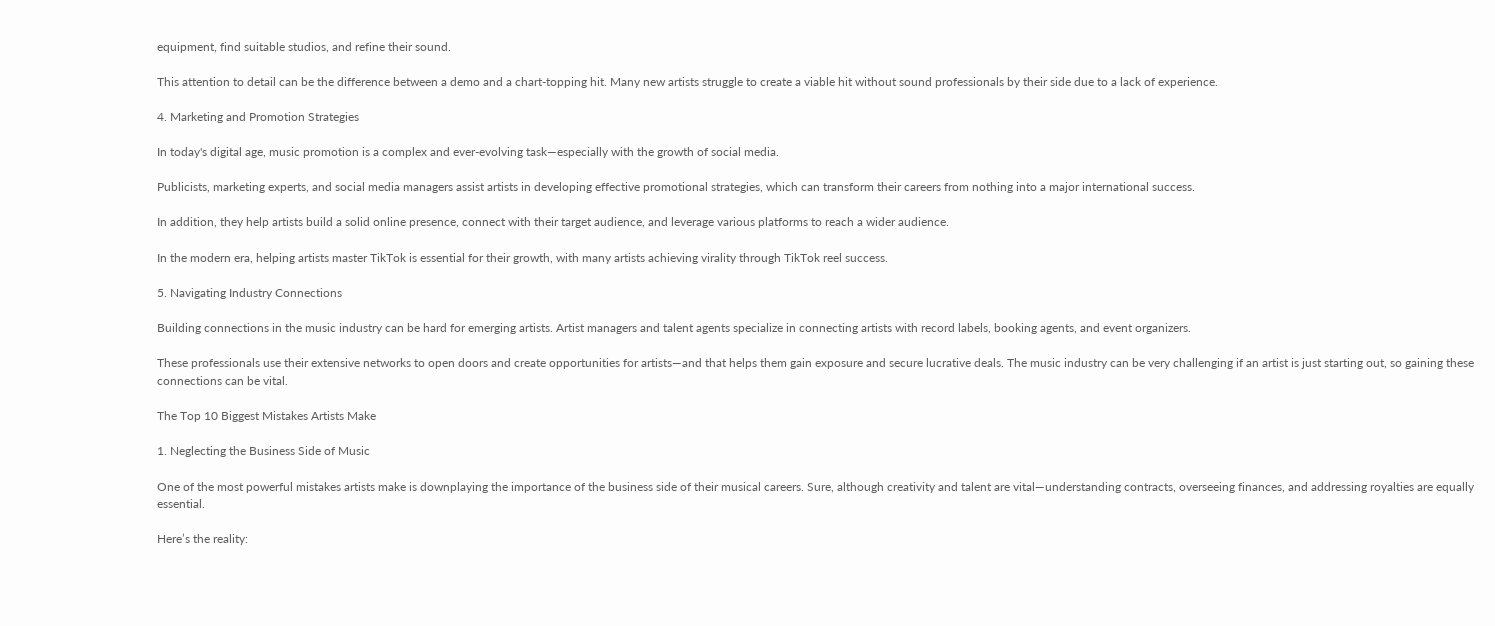equipment, find suitable studios, and refine their sound.

This attention to detail can be the difference between a demo and a chart-topping hit. Many new artists struggle to create a viable hit without sound professionals by their side due to a lack of experience.

4. Marketing and Promotion Strategies

In today's digital age, music promotion is a complex and ever-evolving task—especially with the growth of social media.

Publicists, marketing experts, and social media managers assist artists in developing effective promotional strategies, which can transform their careers from nothing into a major international success.

In addition, they help artists build a solid online presence, connect with their target audience, and leverage various platforms to reach a wider audience.

In the modern era, helping artists master TikTok is essential for their growth, with many artists achieving virality through TikTok reel success.

5. Navigating Industry Connections

Building connections in the music industry can be hard for emerging artists. Artist managers and talent agents specialize in connecting artists with record labels, booking agents, and event organizers.

These professionals use their extensive networks to open doors and create opportunities for artists—and that helps them gain exposure and secure lucrative deals. The music industry can be very challenging if an artist is just starting out, so gaining these connections can be vital.

The Top 10 Biggest Mistakes Artists Make

1. Neglecting the Business Side of Music

One of the most powerful mistakes artists make is downplaying the importance of the business side of their musical careers. Sure, although creativity and talent are vital—understanding contracts, overseeing finances, and addressing royalties are equally essential.

Here’s the reality: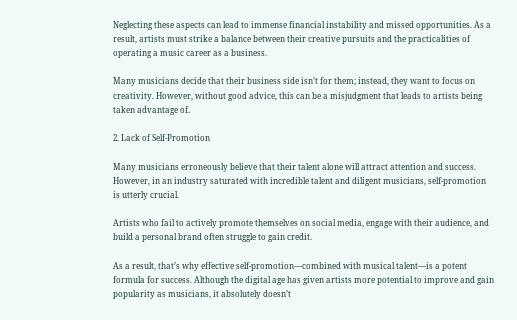Neglecting these aspects can lead to immense financial instability and missed opportunities. As a result, artists must strike a balance between their creative pursuits and the practicalities of operating a music career as a business.

Many musicians decide that their business side isn’t for them; instead, they want to focus on creativity. However, without good advice, this can be a misjudgment that leads to artists being taken advantage of.

2. Lack of Self-Promotion

Many musicians erroneously believe that their talent alone will attract attention and success. However, in an industry saturated with incredible talent and diligent musicians, self-promotion is utterly crucial.

Artists who fail to actively promote themselves on social media, engage with their audience, and build a personal brand often struggle to gain credit.

As a result, that’s why effective self-promotion—combined with musical talent—is a potent formula for success. Although the digital age has given artists more potential to improve and gain popularity as musicians, it absolutely doesn’t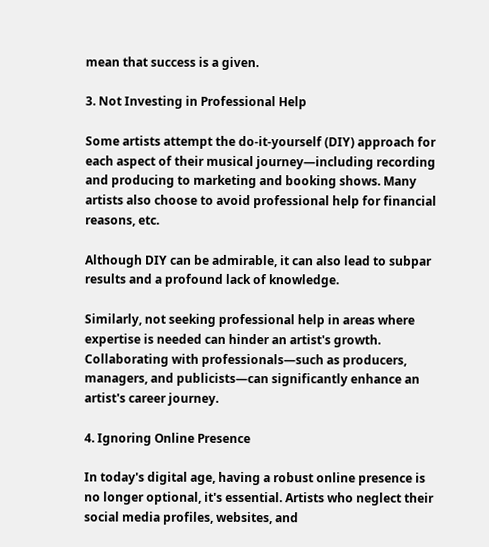mean that success is a given.

3. Not Investing in Professional Help

Some artists attempt the do-it-yourself (DIY) approach for each aspect of their musical journey—including recording and producing to marketing and booking shows. Many artists also choose to avoid professional help for financial reasons, etc.

Although DIY can be admirable, it can also lead to subpar results and a profound lack of knowledge.

Similarly, not seeking professional help in areas where expertise is needed can hinder an artist's growth. Collaborating with professionals—such as producers, managers, and publicists—can significantly enhance an artist's career journey.

4. Ignoring Online Presence

In today's digital age, having a robust online presence is no longer optional, it's essential. Artists who neglect their social media profiles, websites, and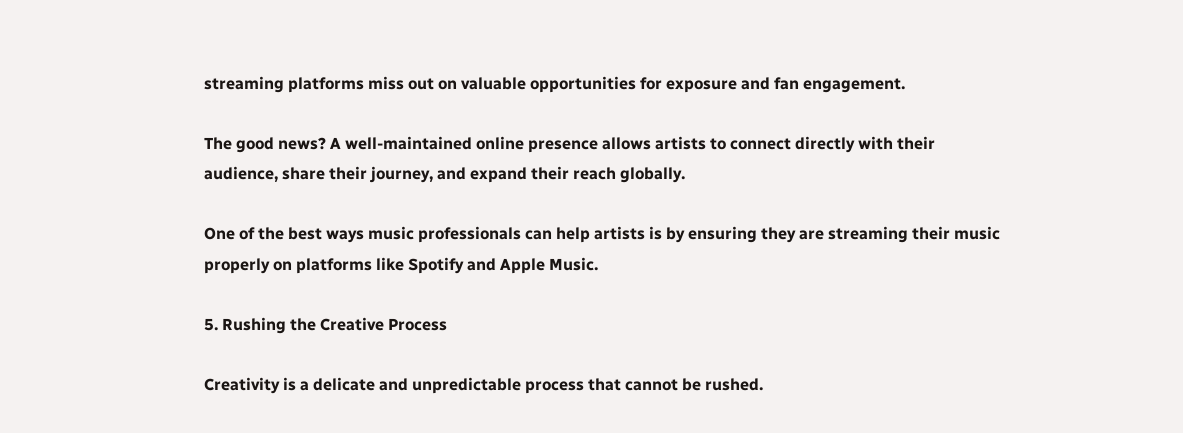streaming platforms miss out on valuable opportunities for exposure and fan engagement.

The good news? A well-maintained online presence allows artists to connect directly with their audience, share their journey, and expand their reach globally.

One of the best ways music professionals can help artists is by ensuring they are streaming their music properly on platforms like Spotify and Apple Music.

5. Rushing the Creative Process

Creativity is a delicate and unpredictable process that cannot be rushed.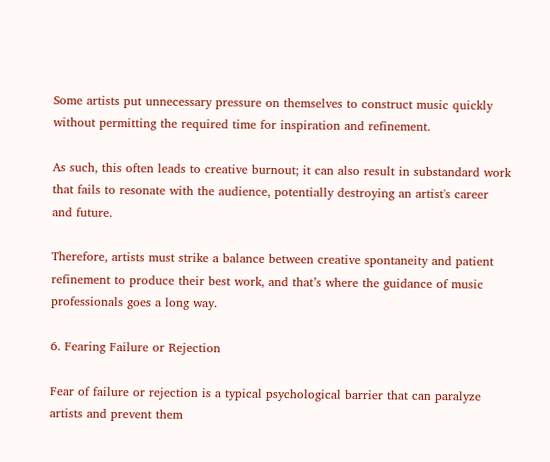Some artists put unnecessary pressure on themselves to construct music quickly without permitting the required time for inspiration and refinement.

As such, this often leads to creative burnout; it can also result in substandard work that fails to resonate with the audience, potentially destroying an artist's career and future.

Therefore, artists must strike a balance between creative spontaneity and patient refinement to produce their best work, and that’s where the guidance of music professionals goes a long way.

6. Fearing Failure or Rejection

Fear of failure or rejection is a typical psychological barrier that can paralyze artists and prevent them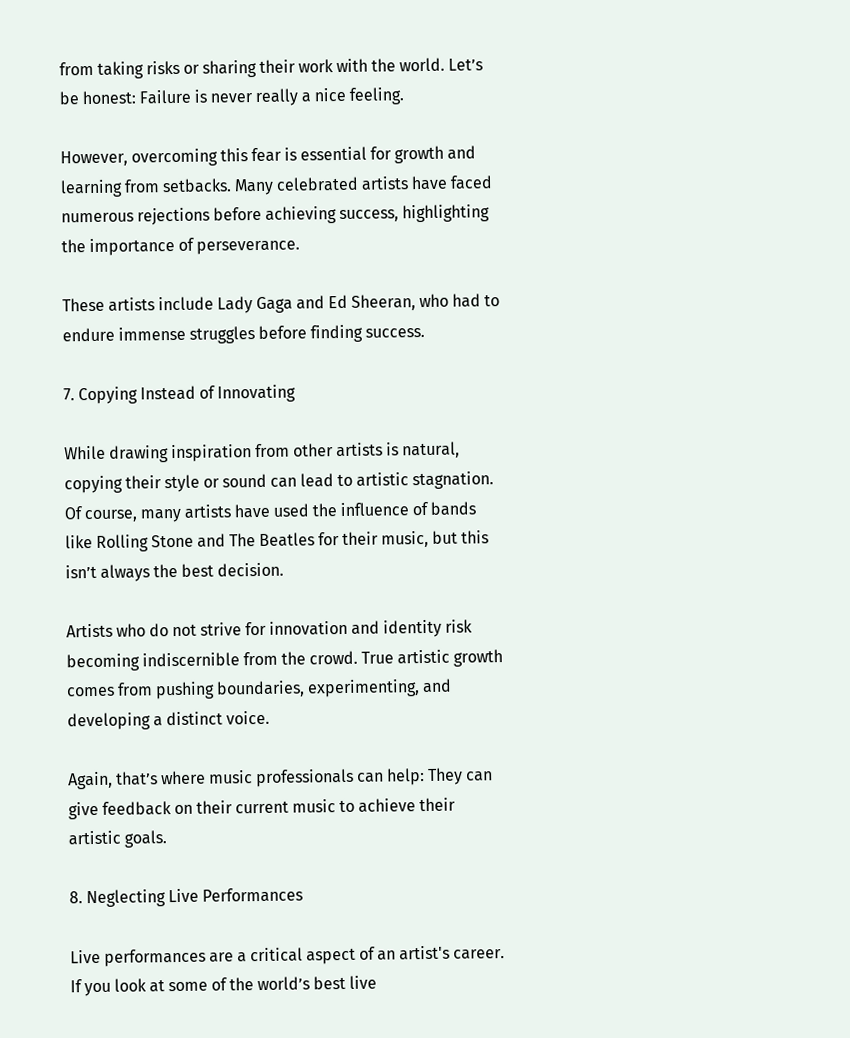from taking risks or sharing their work with the world. Let’s be honest: Failure is never really a nice feeling.

However, overcoming this fear is essential for growth and learning from setbacks. Many celebrated artists have faced numerous rejections before achieving success, highlighting the importance of perseverance.

These artists include Lady Gaga and Ed Sheeran, who had to endure immense struggles before finding success.

7. Copying Instead of Innovating

While drawing inspiration from other artists is natural, copying their style or sound can lead to artistic stagnation. Of course, many artists have used the influence of bands like Rolling Stone and The Beatles for their music, but this isn’t always the best decision.

Artists who do not strive for innovation and identity risk becoming indiscernible from the crowd. True artistic growth comes from pushing boundaries, experimenting, and developing a distinct voice.

Again, that’s where music professionals can help: They can give feedback on their current music to achieve their artistic goals.

8. Neglecting Live Performances

Live performances are a critical aspect of an artist's career. If you look at some of the world’s best live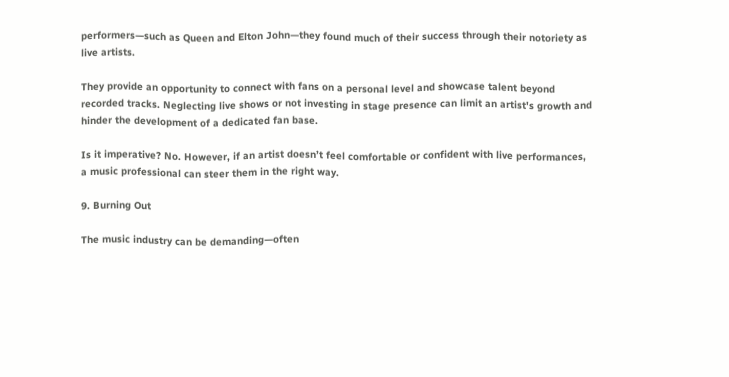performers—such as Queen and Elton John—they found much of their success through their notoriety as live artists.

They provide an opportunity to connect with fans on a personal level and showcase talent beyond recorded tracks. Neglecting live shows or not investing in stage presence can limit an artist's growth and hinder the development of a dedicated fan base.

Is it imperative? No. However, if an artist doesn’t feel comfortable or confident with live performances, a music professional can steer them in the right way.

9. Burning Out

The music industry can be demanding—often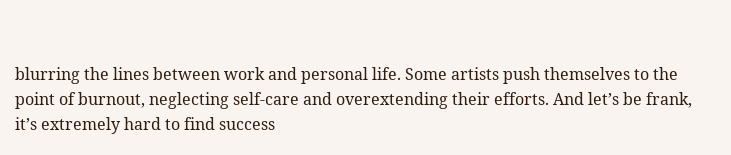blurring the lines between work and personal life. Some artists push themselves to the point of burnout, neglecting self-care and overextending their efforts. And let’s be frank, it’s extremely hard to find success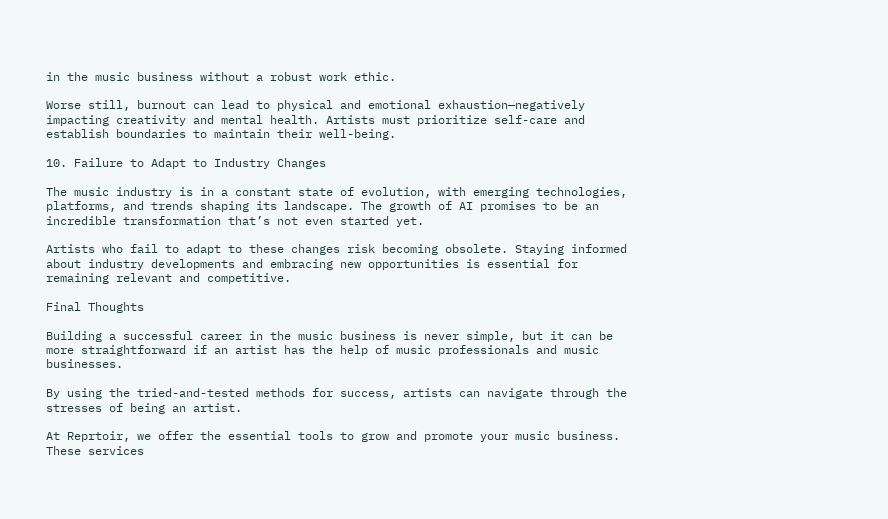in the music business without a robust work ethic.

Worse still, burnout can lead to physical and emotional exhaustion—negatively impacting creativity and mental health. Artists must prioritize self-care and establish boundaries to maintain their well-being.

10. Failure to Adapt to Industry Changes

The music industry is in a constant state of evolution, with emerging technologies, platforms, and trends shaping its landscape. The growth of AI promises to be an incredible transformation that’s not even started yet.

Artists who fail to adapt to these changes risk becoming obsolete. Staying informed about industry developments and embracing new opportunities is essential for remaining relevant and competitive.

Final Thoughts

Building a successful career in the music business is never simple, but it can be more straightforward if an artist has the help of music professionals and music businesses.

By using the tried-and-tested methods for success, artists can navigate through the stresses of being an artist.

At Reprtoir, we offer the essential tools to grow and promote your music business. These services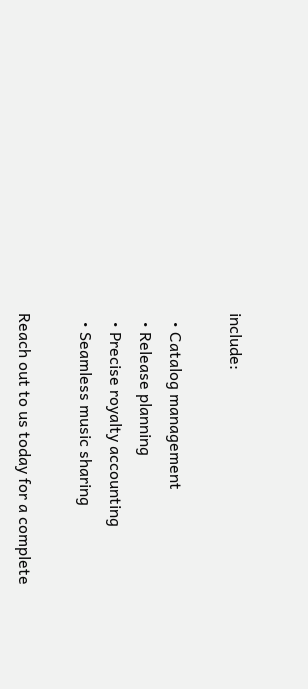include:

  • Catalog management
  • Release planning
  • Precise royalty accounting
  • Seamless music sharing

Reach out to us today for a complete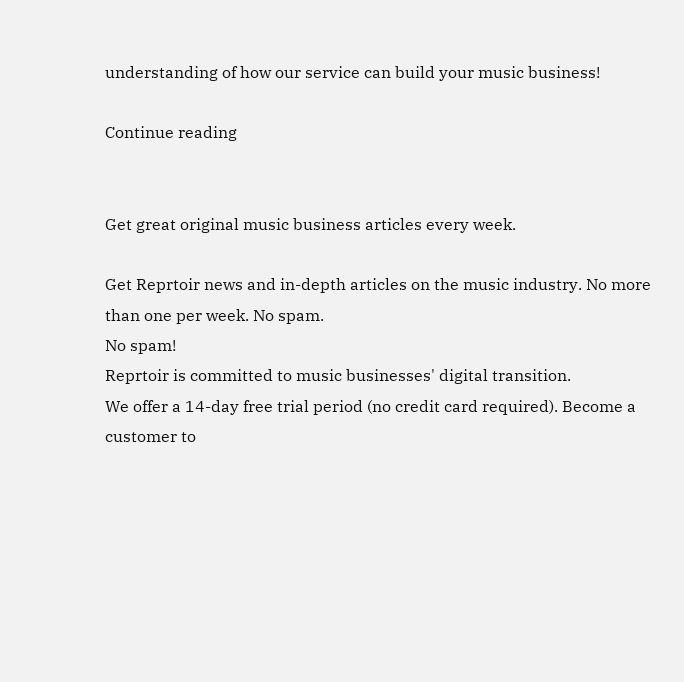understanding of how our service can build your music business!

Continue reading


Get great original music business articles every week.

Get Reprtoir news and in-depth articles on the music industry. No more than one per week. No spam.
No spam!
Reprtoir is committed to music businesses' digital transition.
We offer a 14-day free trial period (no credit card required). Become a customer to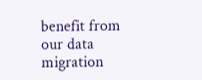benefit from our data migration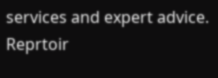services and expert advice.
Reprtoir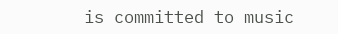is committed to music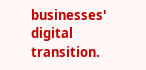businesses' digital transition.